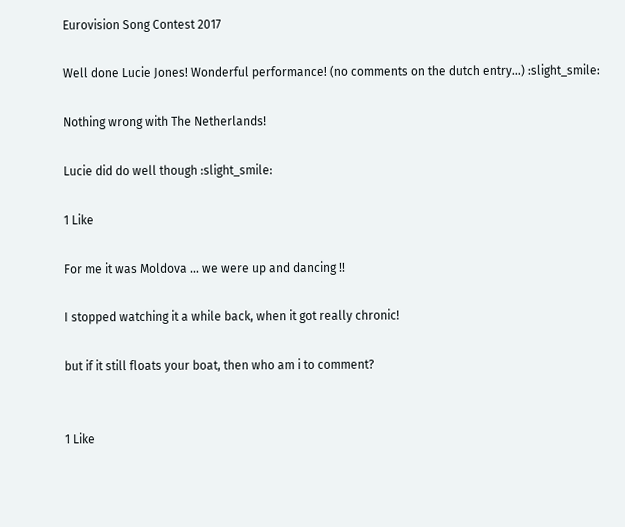Eurovision Song Contest 2017

Well done Lucie Jones! Wonderful performance! (no comments on the dutch entry…) :slight_smile:

Nothing wrong with The Netherlands!

Lucie did do well though :slight_smile:

1 Like

For me it was Moldova … we were up and dancing !!

I stopped watching it a while back, when it got really chronic!

but if it still floats your boat, then who am i to comment?


1 Like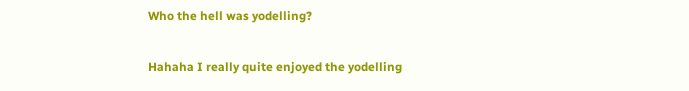Who the hell was yodelling?

Hahaha I really quite enjoyed the yodelling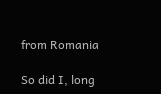from Romania

So did I, long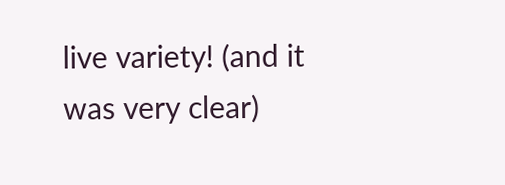live variety! (and it was very clear)